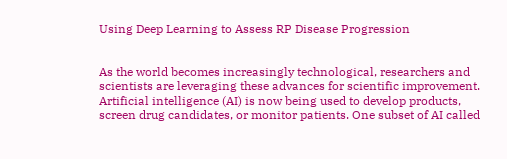Using Deep Learning to Assess RP Disease Progression


As the world becomes increasingly technological, researchers and scientists are leveraging these advances for scientific improvement. Artificial intelligence (AI) is now being used to develop products, screen drug candidates, or monitor patients. One subset of AI called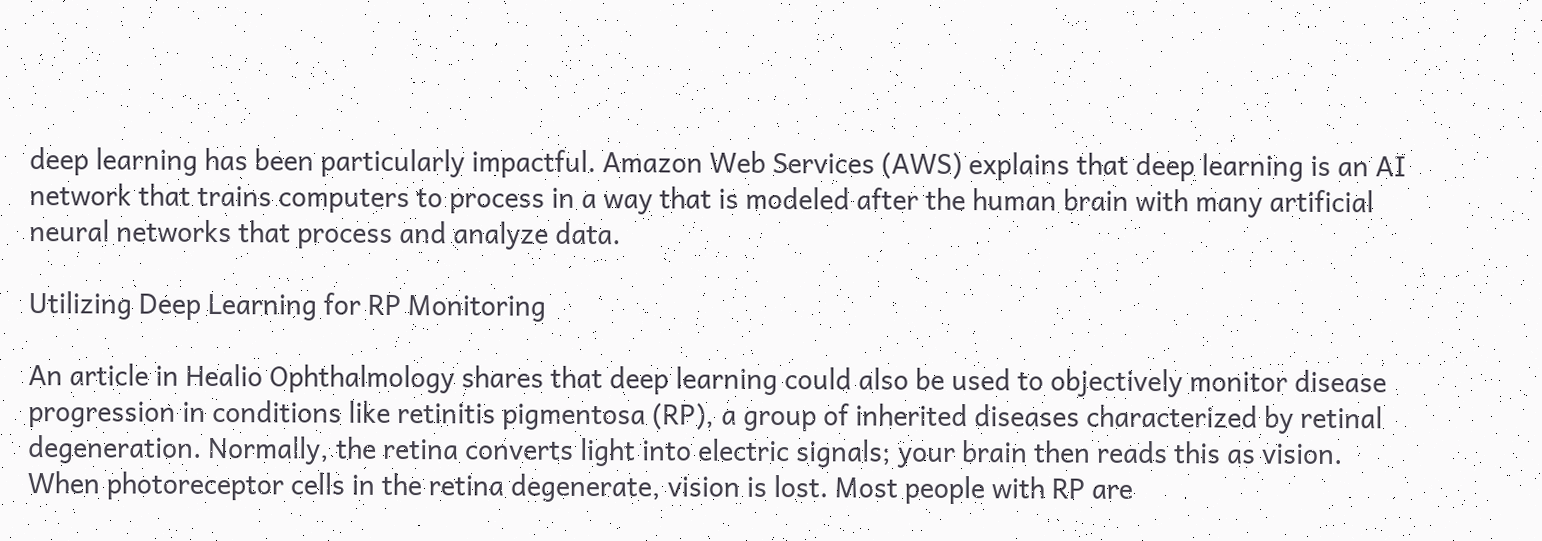deep learning has been particularly impactful. Amazon Web Services (AWS) explains that deep learning is an AI network that trains computers to process in a way that is modeled after the human brain with many artificial neural networks that process and analyze data.

Utilizing Deep Learning for RP Monitoring

An article in Healio Ophthalmology shares that deep learning could also be used to objectively monitor disease progression in conditions like retinitis pigmentosa (RP), a group of inherited diseases characterized by retinal degeneration. Normally, the retina converts light into electric signals; your brain then reads this as vision. When photoreceptor cells in the retina degenerate, vision is lost. Most people with RP are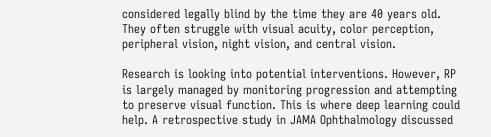considered legally blind by the time they are 40 years old. They often struggle with visual acuity, color perception, peripheral vision, night vision, and central vision.

Research is looking into potential interventions. However, RP is largely managed by monitoring progression and attempting to preserve visual function. This is where deep learning could help. A retrospective study in JAMA Ophthalmology discussed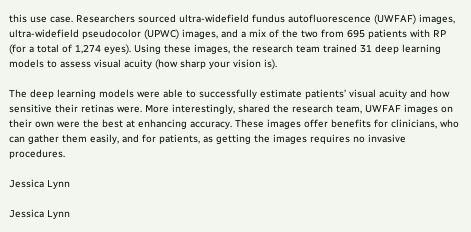this use case. Researchers sourced ultra-widefield fundus autofluorescence (UWFAF) images, ultra-widefield pseudocolor (UPWC) images, and a mix of the two from 695 patients with RP (for a total of 1,274 eyes). Using these images, the research team trained 31 deep learning models to assess visual acuity (how sharp your vision is).

The deep learning models were able to successfully estimate patients’ visual acuity and how sensitive their retinas were. More interestingly, shared the research team, UWFAF images on their own were the best at enhancing accuracy. These images offer benefits for clinicians, who can gather them easily, and for patients, as getting the images requires no invasive procedures.

Jessica Lynn

Jessica Lynn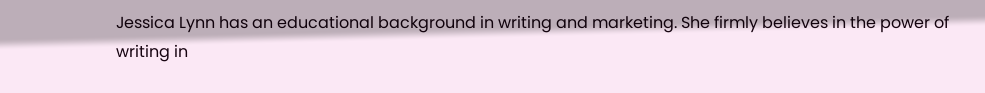Jessica Lynn has an educational background in writing and marketing. She firmly believes in the power of writing in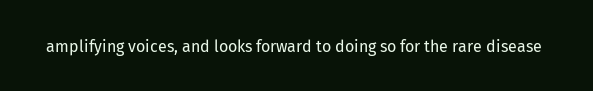amplifying voices, and looks forward to doing so for the rare disease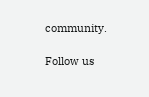community.

Follow us